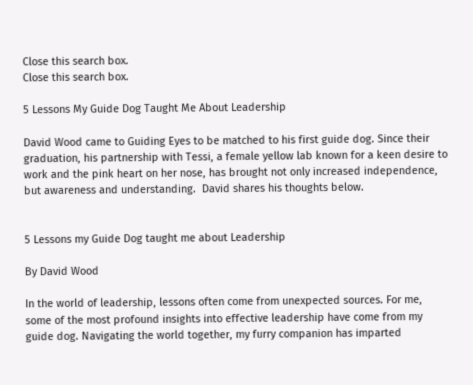Close this search box.
Close this search box.

5 Lessons My Guide Dog Taught Me About Leadership

David Wood came to Guiding Eyes to be matched to his first guide dog. Since their graduation, his partnership with Tessi, a female yellow lab known for a keen desire to work and the pink heart on her nose, has brought not only increased independence, but awareness and understanding.  David shares his thoughts below.


5 Lessons my Guide Dog taught me about Leadership

By David Wood

In the world of leadership, lessons often come from unexpected sources. For me, some of the most profound insights into effective leadership have come from my guide dog. Navigating the world together, my furry companion has imparted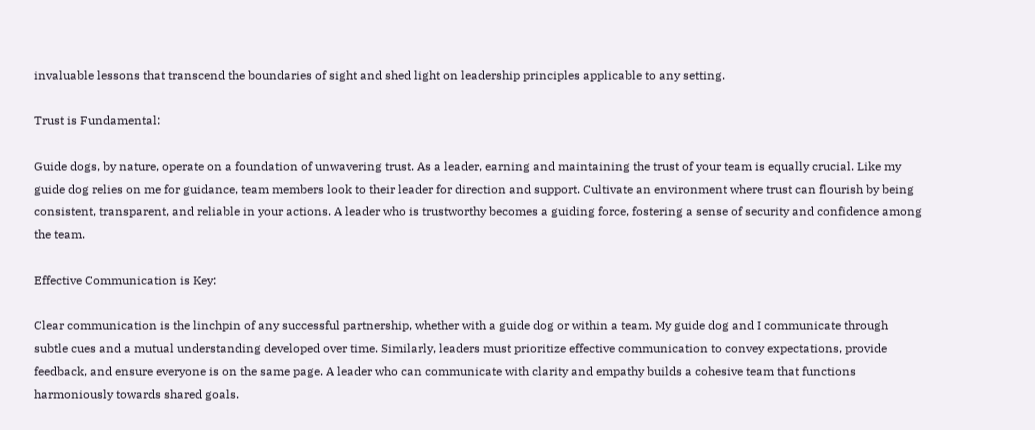invaluable lessons that transcend the boundaries of sight and shed light on leadership principles applicable to any setting.

Trust is Fundamental:

Guide dogs, by nature, operate on a foundation of unwavering trust. As a leader, earning and maintaining the trust of your team is equally crucial. Like my guide dog relies on me for guidance, team members look to their leader for direction and support. Cultivate an environment where trust can flourish by being consistent, transparent, and reliable in your actions. A leader who is trustworthy becomes a guiding force, fostering a sense of security and confidence among the team.

Effective Communication is Key:

Clear communication is the linchpin of any successful partnership, whether with a guide dog or within a team. My guide dog and I communicate through subtle cues and a mutual understanding developed over time. Similarly, leaders must prioritize effective communication to convey expectations, provide feedback, and ensure everyone is on the same page. A leader who can communicate with clarity and empathy builds a cohesive team that functions harmoniously towards shared goals.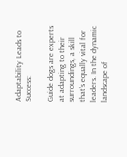Adaptability Leads to Success:

Guide dogs are experts at adapting to their surroundings, a skill that’s equally vital for leaders. In the dynamic landscape of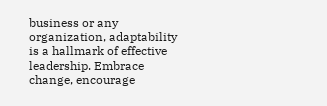business or any organization, adaptability is a hallmark of effective leadership. Embrace change, encourage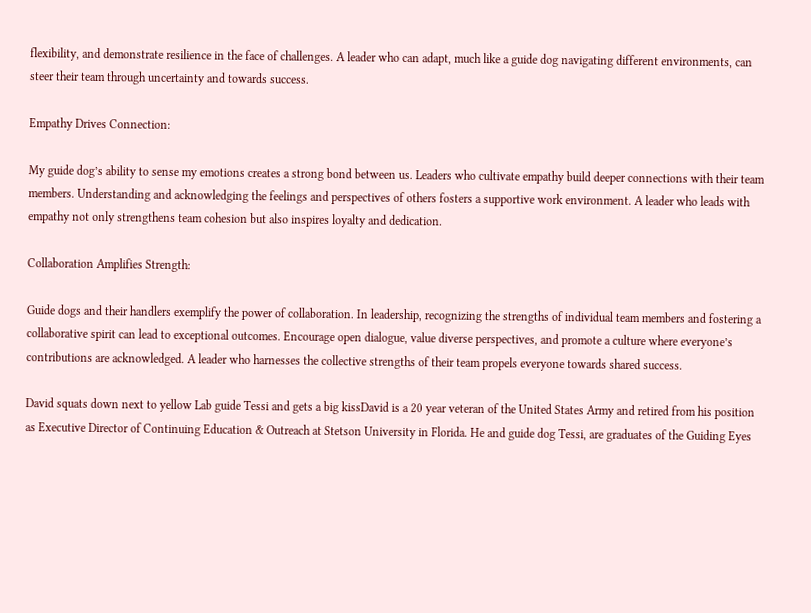flexibility, and demonstrate resilience in the face of challenges. A leader who can adapt, much like a guide dog navigating different environments, can steer their team through uncertainty and towards success.

Empathy Drives Connection:

My guide dog’s ability to sense my emotions creates a strong bond between us. Leaders who cultivate empathy build deeper connections with their team members. Understanding and acknowledging the feelings and perspectives of others fosters a supportive work environment. A leader who leads with empathy not only strengthens team cohesion but also inspires loyalty and dedication.

Collaboration Amplifies Strength:

Guide dogs and their handlers exemplify the power of collaboration. In leadership, recognizing the strengths of individual team members and fostering a collaborative spirit can lead to exceptional outcomes. Encourage open dialogue, value diverse perspectives, and promote a culture where everyone’s contributions are acknowledged. A leader who harnesses the collective strengths of their team propels everyone towards shared success.

David squats down next to yellow Lab guide Tessi and gets a big kissDavid is a 20 year veteran of the United States Army and retired from his position as Executive Director of Continuing Education & Outreach at Stetson University in Florida. He and guide dog Tessi, are graduates of the Guiding Eyes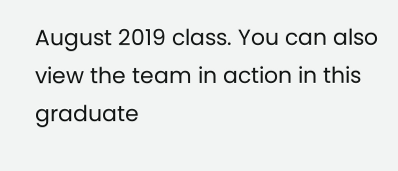August 2019 class. You can also view the team in action in this graduate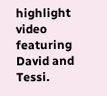highlight video featuring David and Tessi.